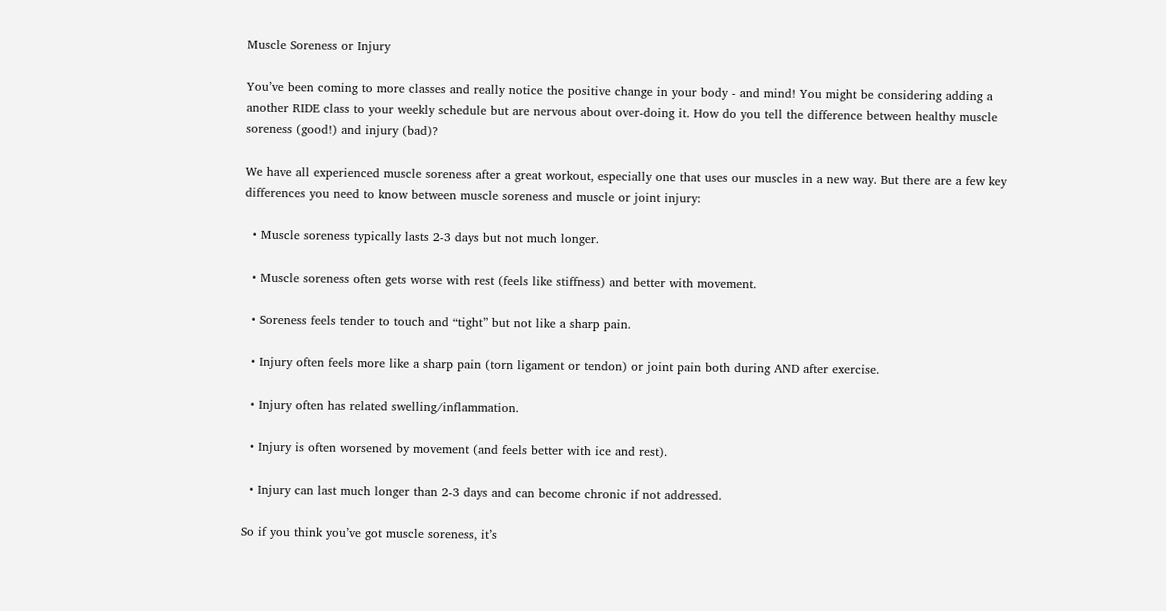Muscle Soreness or Injury

You’ve been coming to more classes and really notice the positive change in your body - and mind! You might be considering adding a another RIDE class to your weekly schedule but are nervous about over-doing it. How do you tell the difference between healthy muscle soreness (good!) and injury (bad)?

We have all experienced muscle soreness after a great workout, especially one that uses our muscles in a new way. But there are a few key differences you need to know between muscle soreness and muscle or joint injury:

  • Muscle soreness typically lasts 2-3 days but not much longer.

  • Muscle soreness often gets worse with rest (feels like stiffness) and better with movement.

  • Soreness feels tender to touch and “tight” but not like a sharp pain.

  • Injury often feels more like a sharp pain (torn ligament or tendon) or joint pain both during AND after exercise.

  • Injury often has related swelling/inflammation.

  • Injury is often worsened by movement (and feels better with ice and rest).

  • Injury can last much longer than 2-3 days and can become chronic if not addressed.

So if you think you’ve got muscle soreness, it’s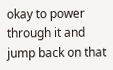okay to power through it and jump back on that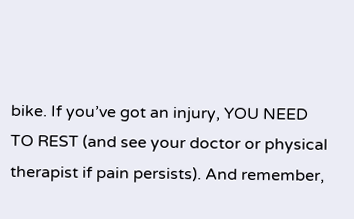bike. If you’ve got an injury, YOU NEED TO REST (and see your doctor or physical therapist if pain persists). And remember,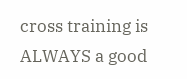cross training is ALWAYS a good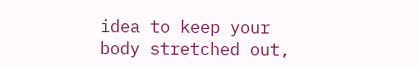idea to keep your body stretched out,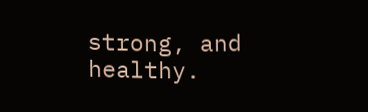strong, and healthy.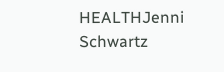HEALTHJenni Schwartz